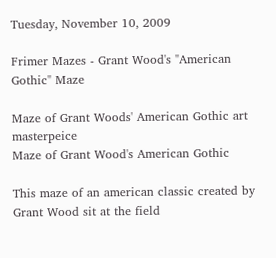Tuesday, November 10, 2009

Frimer Mazes - Grant Wood's "American Gothic" Maze

Maze of Grant Woods' American Gothic art masterpeice
Maze of Grant Wood's American Gothic

This maze of an american classic created by Grant Wood sit at the field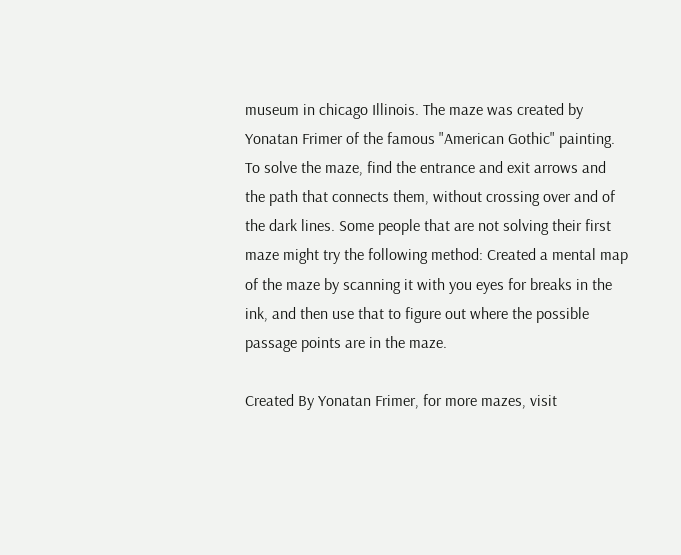museum in chicago Illinois. The maze was created by Yonatan Frimer of the famous "American Gothic" painting. To solve the maze, find the entrance and exit arrows and the path that connects them, without crossing over and of the dark lines. Some people that are not solving their first maze might try the following method: Created a mental map of the maze by scanning it with you eyes for breaks in the ink, and then use that to figure out where the possible passage points are in the maze.

Created By Yonatan Frimer, for more mazes, visit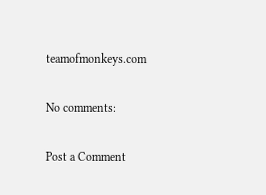teamofmonkeys.com

No comments:

Post a Comment